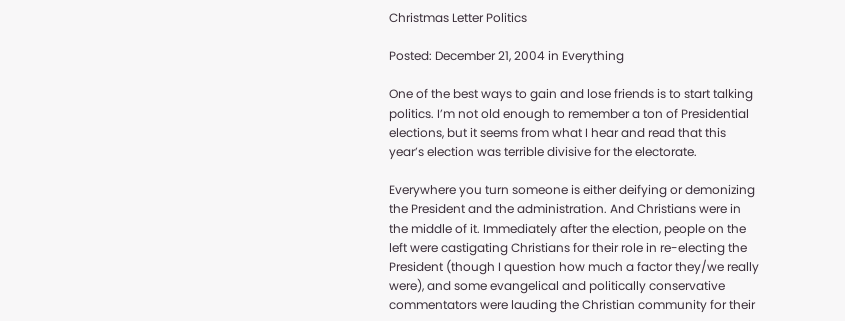Christmas Letter Politics

Posted: December 21, 2004 in Everything

One of the best ways to gain and lose friends is to start talking politics. I’m not old enough to remember a ton of Presidential elections, but it seems from what I hear and read that this year’s election was terrible divisive for the electorate.

Everywhere you turn someone is either deifying or demonizing the President and the administration. And Christians were in the middle of it. Immediately after the election, people on the left were castigating Christians for their role in re-electing the President (though I question how much a factor they/we really were), and some evangelical and politically conservative commentators were lauding the Christian community for their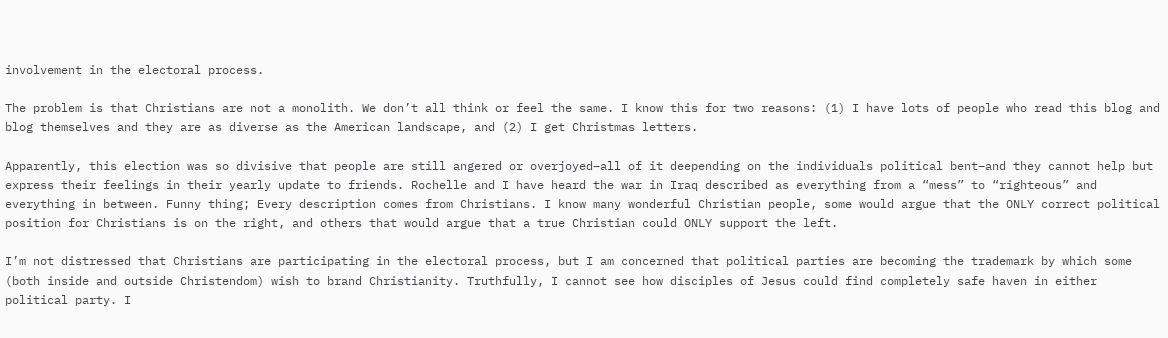involvement in the electoral process.

The problem is that Christians are not a monolith. We don’t all think or feel the same. I know this for two reasons: (1) I have lots of people who read this blog and blog themselves and they are as diverse as the American landscape, and (2) I get Christmas letters.

Apparently, this election was so divisive that people are still angered or overjoyed–all of it deepending on the individuals political bent–and they cannot help but express their feelings in their yearly update to friends. Rochelle and I have heard the war in Iraq described as everything from a “mess” to “righteous” and everything in between. Funny thing; Every description comes from Christians. I know many wonderful Christian people, some would argue that the ONLY correct political position for Christians is on the right, and others that would argue that a true Christian could ONLY support the left.

I’m not distressed that Christians are participating in the electoral process, but I am concerned that political parties are becoming the trademark by which some (both inside and outside Christendom) wish to brand Christianity. Truthfully, I cannot see how disciples of Jesus could find completely safe haven in either political party. I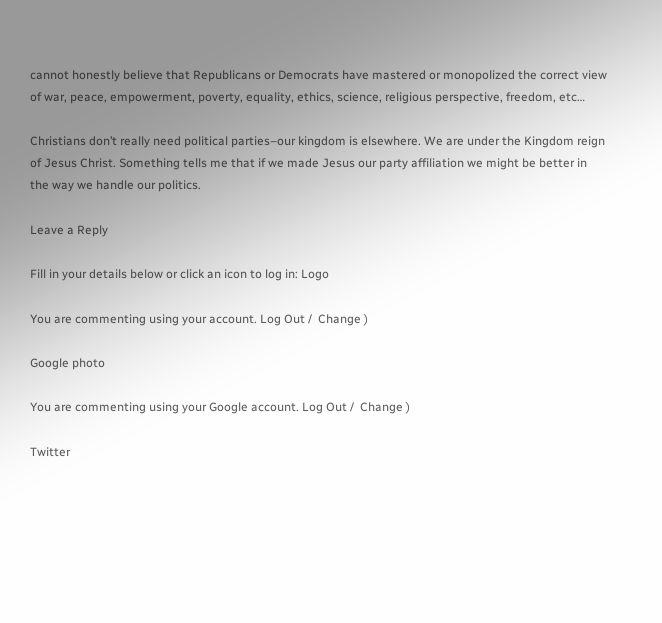cannot honestly believe that Republicans or Democrats have mastered or monopolized the correct view of war, peace, empowerment, poverty, equality, ethics, science, religious perspective, freedom, etc…

Christians don’t really need political parties–our kingdom is elsewhere. We are under the Kingdom reign of Jesus Christ. Something tells me that if we made Jesus our party affiliation we might be better in the way we handle our politics.

Leave a Reply

Fill in your details below or click an icon to log in: Logo

You are commenting using your account. Log Out /  Change )

Google photo

You are commenting using your Google account. Log Out /  Change )

Twitter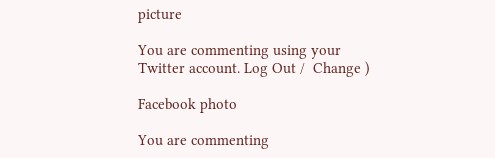picture

You are commenting using your Twitter account. Log Out /  Change )

Facebook photo

You are commenting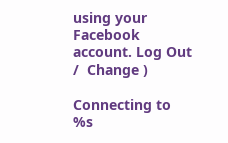using your Facebook account. Log Out /  Change )

Connecting to %s